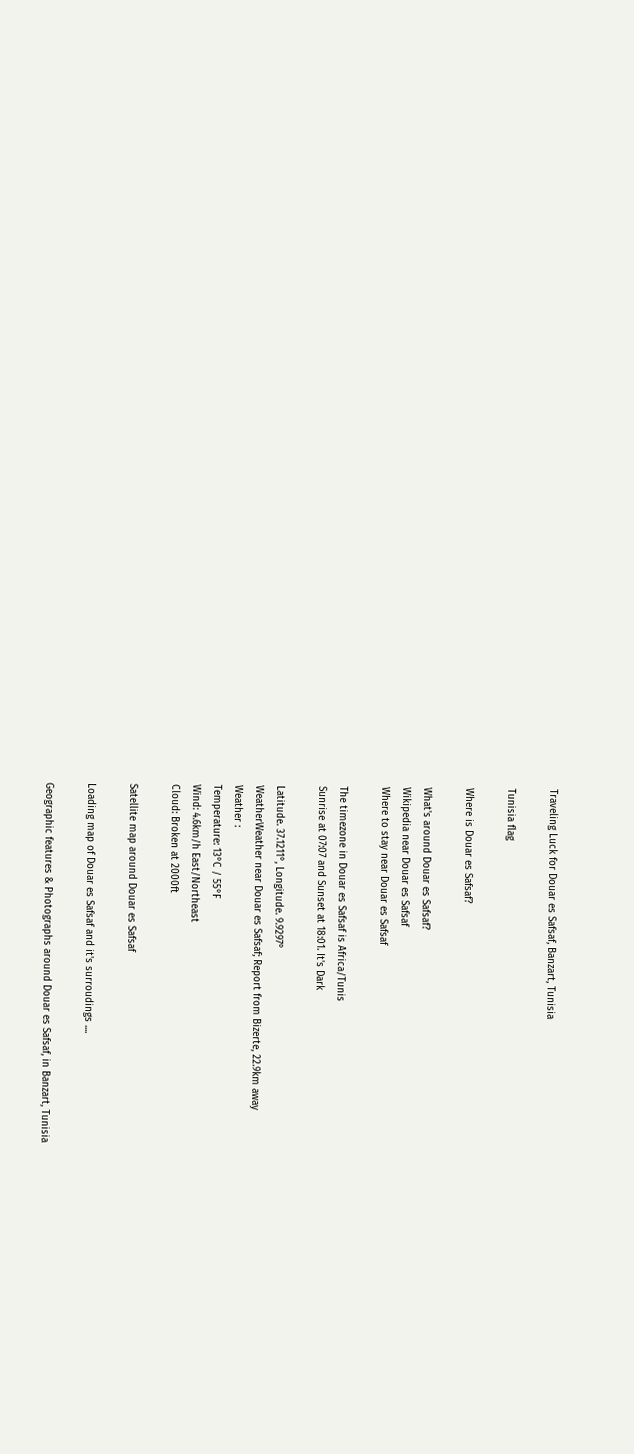Traveling Luck for Douar es Safsaf, Banzart, Tunisia

Tunisia flag

Where is Douar es Safsaf?

What's around Douar es Safsaf?
Wikipedia near Douar es Safsaf
Where to stay near Douar es Safsaf

The timezone in Douar es Safsaf is Africa/Tunis
Sunrise at 07:07 and Sunset at 18:01. It's Dark

Latitude. 37.1211°, Longitude. 9.9297°
WeatherWeather near Douar es Safsaf; Report from Bizerte, 22.9km away
Weather :
Temperature: 13°C / 55°F
Wind: 4.6km/h East/Northeast
Cloud: Broken at 2000ft

Satellite map around Douar es Safsaf

Loading map of Douar es Safsaf and it's surroudings ....

Geographic features & Photographs around Douar es Safsaf, in Banzart, Tunisia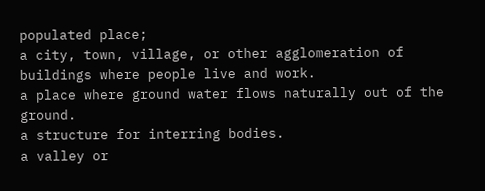populated place;
a city, town, village, or other agglomeration of buildings where people live and work.
a place where ground water flows naturally out of the ground.
a structure for interring bodies.
a valley or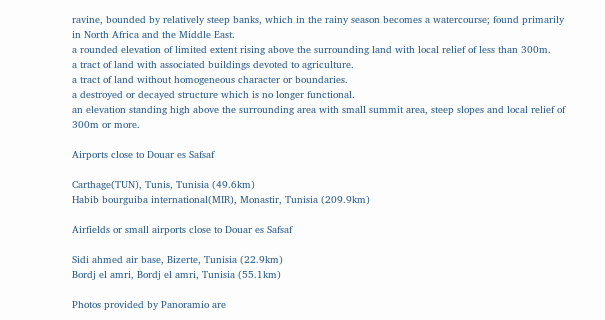ravine, bounded by relatively steep banks, which in the rainy season becomes a watercourse; found primarily in North Africa and the Middle East.
a rounded elevation of limited extent rising above the surrounding land with local relief of less than 300m.
a tract of land with associated buildings devoted to agriculture.
a tract of land without homogeneous character or boundaries.
a destroyed or decayed structure which is no longer functional.
an elevation standing high above the surrounding area with small summit area, steep slopes and local relief of 300m or more.

Airports close to Douar es Safsaf

Carthage(TUN), Tunis, Tunisia (49.6km)
Habib bourguiba international(MIR), Monastir, Tunisia (209.9km)

Airfields or small airports close to Douar es Safsaf

Sidi ahmed air base, Bizerte, Tunisia (22.9km)
Bordj el amri, Bordj el amri, Tunisia (55.1km)

Photos provided by Panoramio are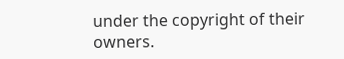under the copyright of their owners.